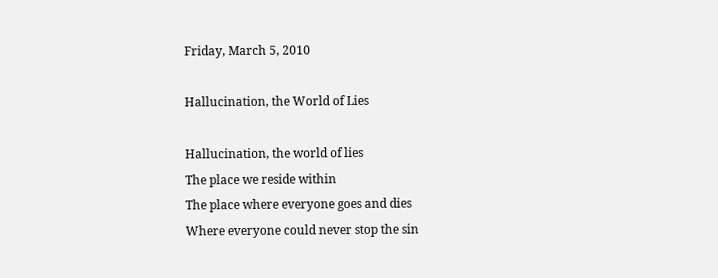Friday, March 5, 2010

Hallucination, the World of Lies

Hallucination, the world of lies
The place we reside within
The place where everyone goes and dies
Where everyone could never stop the sin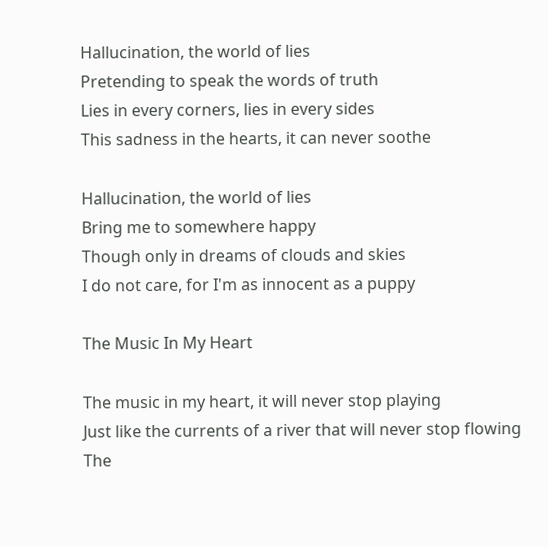Hallucination, the world of lies
Pretending to speak the words of truth
Lies in every corners, lies in every sides
This sadness in the hearts, it can never soothe

Hallucination, the world of lies
Bring me to somewhere happy
Though only in dreams of clouds and skies
I do not care, for I'm as innocent as a puppy

The Music In My Heart

The music in my heart, it will never stop playing
Just like the currents of a river that will never stop flowing
The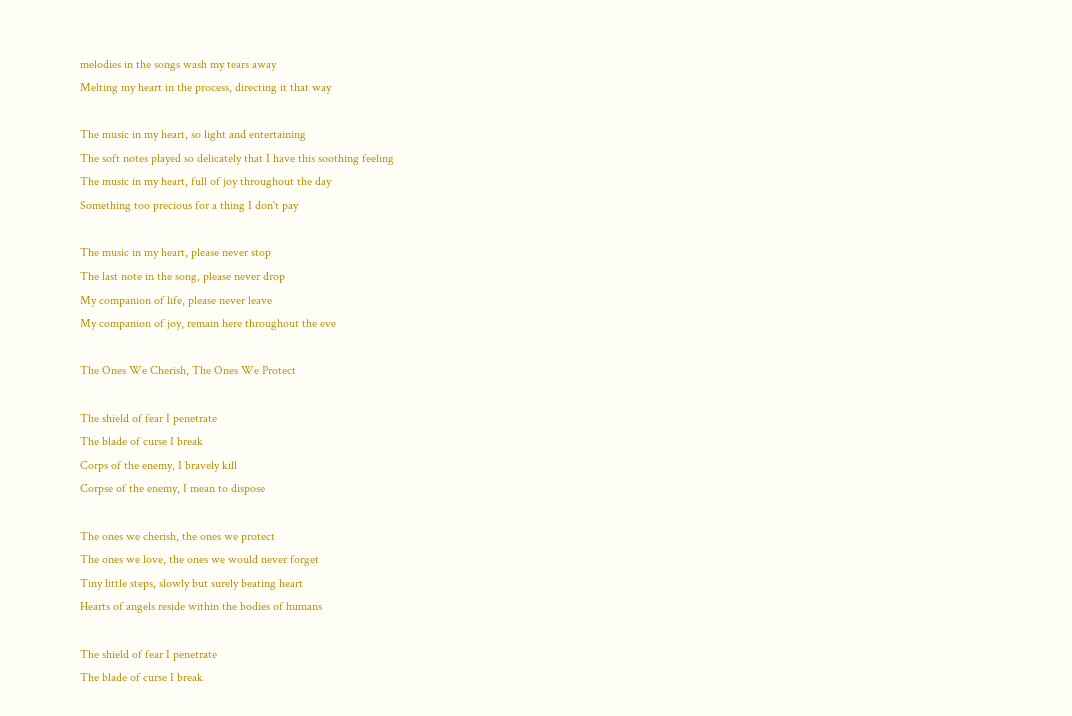melodies in the songs wash my tears away
Melting my heart in the process, directing it that way

The music in my heart, so light and entertaining
The soft notes played so delicately that I have this soothing feeling
The music in my heart, full of joy throughout the day
Something too precious for a thing I don't pay

The music in my heart, please never stop
The last note in the song, please never drop
My companion of life, please never leave
My companion of joy, remain here throughout the eve

The Ones We Cherish, The Ones We Protect

The shield of fear I penetrate
The blade of curse I break
Corps of the enemy, I bravely kill
Corpse of the enemy, I mean to dispose

The ones we cherish, the ones we protect
The ones we love, the ones we would never forget
Tiny little steps, slowly but surely beating heart
Hearts of angels reside within the bodies of humans

The shield of fear I penetrate
The blade of curse I break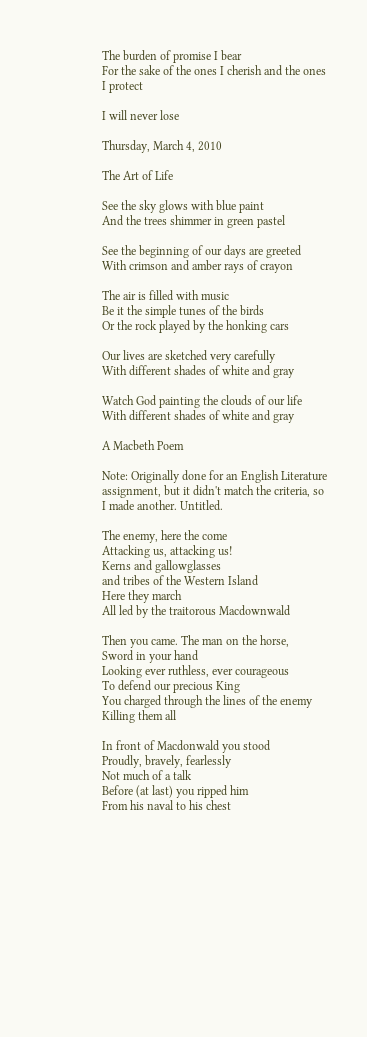The burden of promise I bear
For the sake of the ones I cherish and the ones I protect

I will never lose

Thursday, March 4, 2010

The Art of Life

See the sky glows with blue paint
And the trees shimmer in green pastel

See the beginning of our days are greeted
With crimson and amber rays of crayon

The air is filled with music
Be it the simple tunes of the birds
Or the rock played by the honking cars

Our lives are sketched very carefully
With different shades of white and gray

Watch God painting the clouds of our life
With different shades of white and gray

A Macbeth Poem

Note: Originally done for an English Literature assignment, but it didn't match the criteria, so I made another. Untitled.

The enemy, here the come
Attacking us, attacking us!
Kerns and gallowglasses
and tribes of the Western Island
Here they march
All led by the traitorous Macdownwald

Then you came. The man on the horse,
Sword in your hand
Looking ever ruthless, ever courageous
To defend our precious King
You charged through the lines of the enemy
Killing them all

In front of Macdonwald you stood
Proudly, bravely, fearlessly
Not much of a talk
Before (at last) you ripped him
From his naval to his chest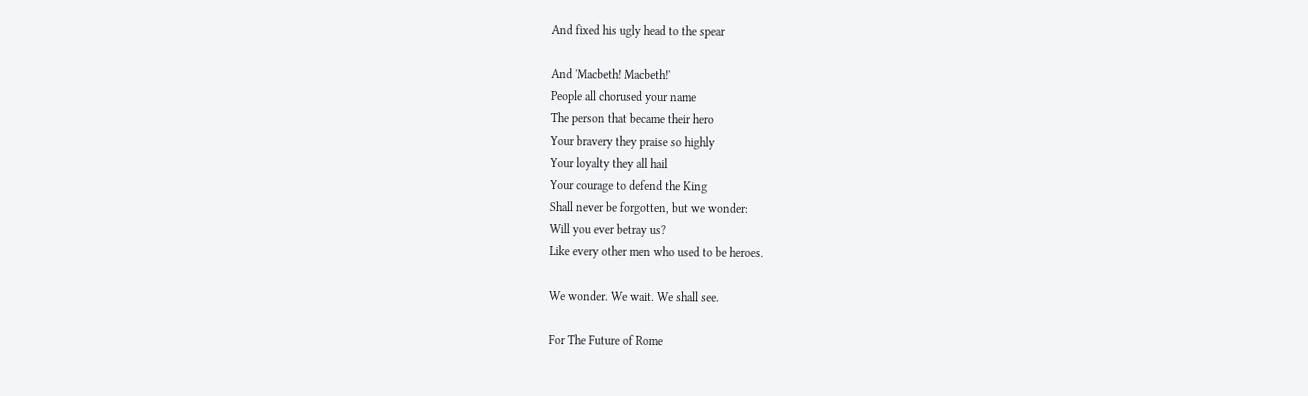And fixed his ugly head to the spear

And 'Macbeth! Macbeth!'
People all chorused your name
The person that became their hero
Your bravery they praise so highly
Your loyalty they all hail
Your courage to defend the King
Shall never be forgotten, but we wonder:
Will you ever betray us?
Like every other men who used to be heroes.

We wonder. We wait. We shall see.

For The Future of Rome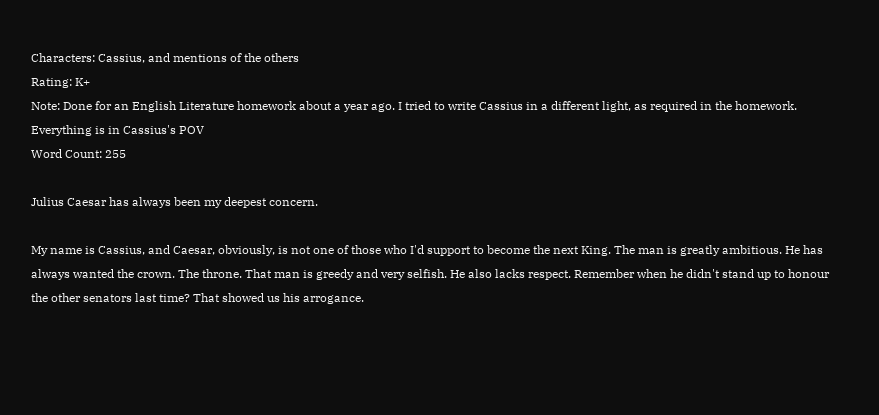Characters: Cassius, and mentions of the others
Rating: K+
Note: Done for an English Literature homework about a year ago. I tried to write Cassius in a different light, as required in the homework. Everything is in Cassius's POV
Word Count: 255

Julius Caesar has always been my deepest concern.

My name is Cassius, and Caesar, obviously, is not one of those who I'd support to become the next King. The man is greatly ambitious. He has always wanted the crown. The throne. That man is greedy and very selfish. He also lacks respect. Remember when he didn't stand up to honour the other senators last time? That showed us his arrogance.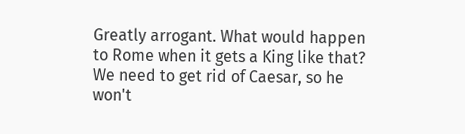Greatly arrogant. What would happen to Rome when it gets a King like that? We need to get rid of Caesar, so he won't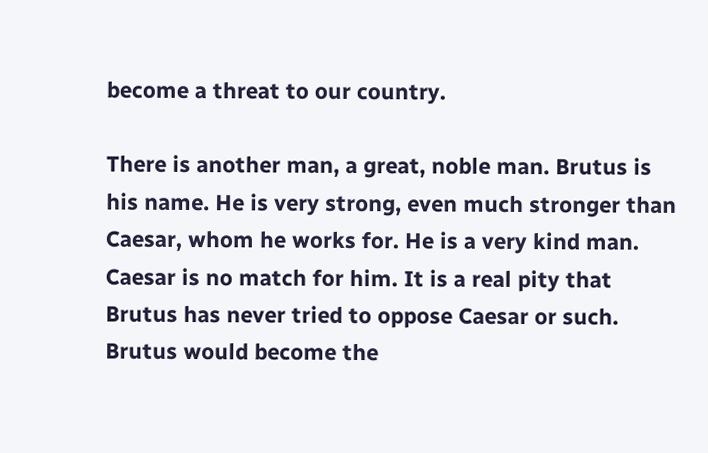become a threat to our country.

There is another man, a great, noble man. Brutus is his name. He is very strong, even much stronger than Caesar, whom he works for. He is a very kind man. Caesar is no match for him. It is a real pity that Brutus has never tried to oppose Caesar or such. Brutus would become the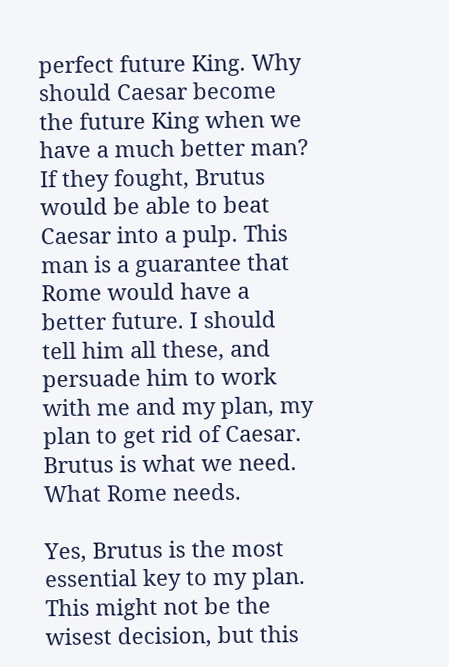perfect future King. Why should Caesar become the future King when we have a much better man? If they fought, Brutus would be able to beat Caesar into a pulp. This man is a guarantee that Rome would have a better future. I should tell him all these, and persuade him to work with me and my plan, my plan to get rid of Caesar. Brutus is what we need. What Rome needs.

Yes, Brutus is the most essential key to my plan. This might not be the wisest decision, but this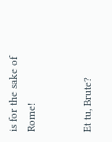is for the sake of Rome!


Et tu, Brute?